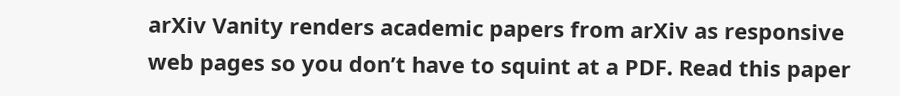arXiv Vanity renders academic papers from arXiv as responsive web pages so you don’t have to squint at a PDF. Read this paper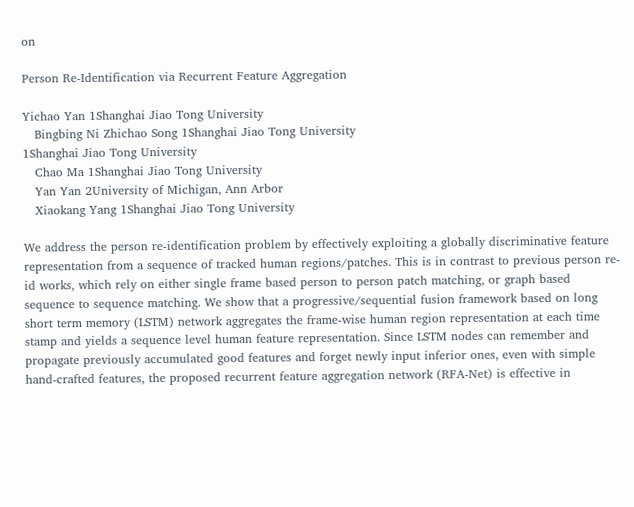on

Person Re-Identification via Recurrent Feature Aggregation

Yichao Yan 1Shanghai Jiao Tong University
   Bingbing Ni Zhichao Song 1Shanghai Jiao Tong University
1Shanghai Jiao Tong University
   Chao Ma 1Shanghai Jiao Tong University
   Yan Yan 2University of Michigan, Ann Arbor
   Xiaokang Yang 1Shanghai Jiao Tong University

We address the person re-identification problem by effectively exploiting a globally discriminative feature representation from a sequence of tracked human regions/patches. This is in contrast to previous person re-id works, which rely on either single frame based person to person patch matching, or graph based sequence to sequence matching. We show that a progressive/sequential fusion framework based on long short term memory (LSTM) network aggregates the frame-wise human region representation at each time stamp and yields a sequence level human feature representation. Since LSTM nodes can remember and propagate previously accumulated good features and forget newly input inferior ones, even with simple hand-crafted features, the proposed recurrent feature aggregation network (RFA-Net) is effective in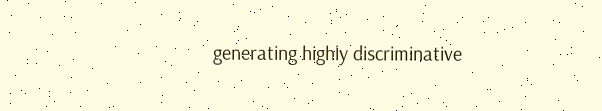generating highly discriminative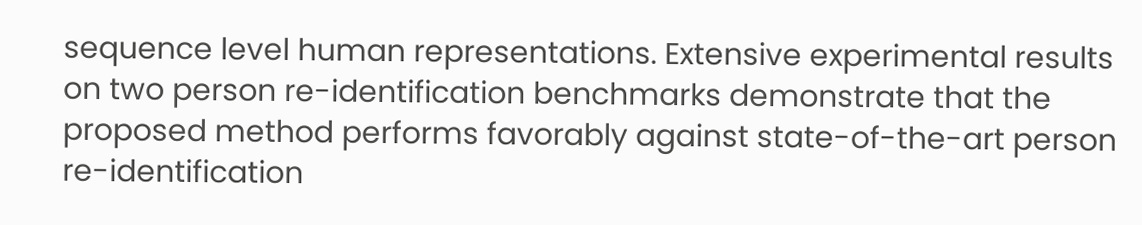sequence level human representations. Extensive experimental results on two person re-identification benchmarks demonstrate that the proposed method performs favorably against state-of-the-art person re-identification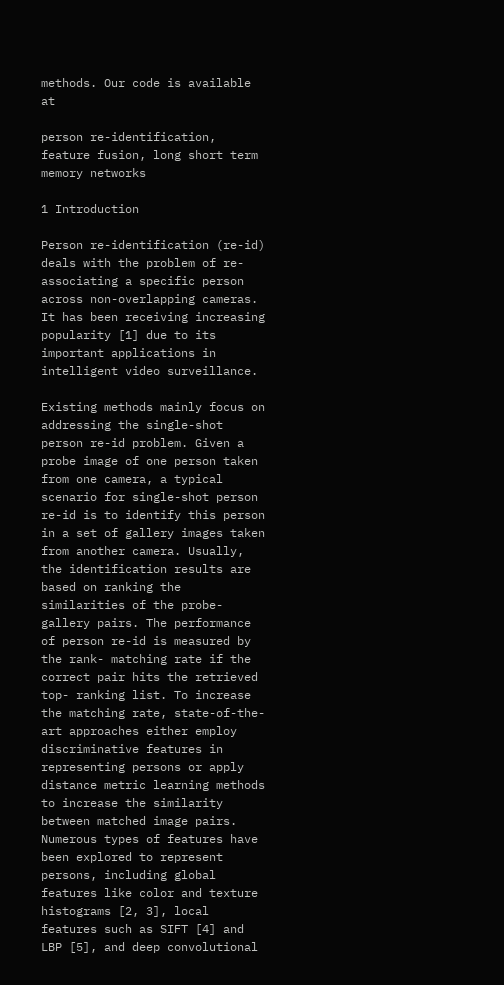methods. Our code is available at

person re-identification, feature fusion, long short term memory networks

1 Introduction

Person re-identification (re-id) deals with the problem of re-associating a specific person across non-overlapping cameras. It has been receiving increasing popularity [1] due to its important applications in intelligent video surveillance.

Existing methods mainly focus on addressing the single-shot person re-id problem. Given a probe image of one person taken from one camera, a typical scenario for single-shot person re-id is to identify this person in a set of gallery images taken from another camera. Usually, the identification results are based on ranking the similarities of the probe-gallery pairs. The performance of person re-id is measured by the rank- matching rate if the correct pair hits the retrieved top- ranking list. To increase the matching rate, state-of-the-art approaches either employ discriminative features in representing persons or apply distance metric learning methods to increase the similarity between matched image pairs. Numerous types of features have been explored to represent persons, including global features like color and texture histograms [2, 3], local features such as SIFT [4] and LBP [5], and deep convolutional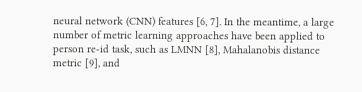neural network (CNN) features [6, 7]. In the meantime, a large number of metric learning approaches have been applied to person re-id task, such as LMNN [8], Mahalanobis distance metric [9], and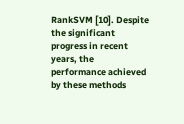RankSVM [10]. Despite the significant progress in recent years, the performance achieved by these methods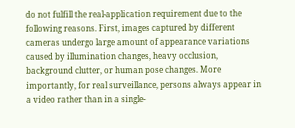do not fulfill the real-application requirement due to the following reasons. First, images captured by different cameras undergo large amount of appearance variations caused by illumination changes, heavy occlusion, background clutter, or human pose changes. More importantly, for real surveillance, persons always appear in a video rather than in a single-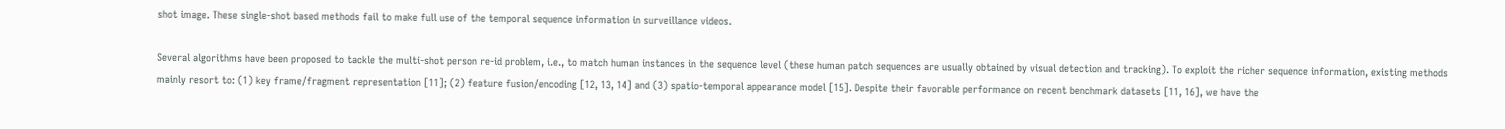shot image. These single-shot based methods fail to make full use of the temporal sequence information in surveillance videos.

Several algorithms have been proposed to tackle the multi-shot person re-id problem, i.e., to match human instances in the sequence level (these human patch sequences are usually obtained by visual detection and tracking). To exploit the richer sequence information, existing methods mainly resort to: (1) key frame/fragment representation [11]; (2) feature fusion/encoding [12, 13, 14] and (3) spatio-temporal appearance model [15]. Despite their favorable performance on recent benchmark datasets [11, 16], we have the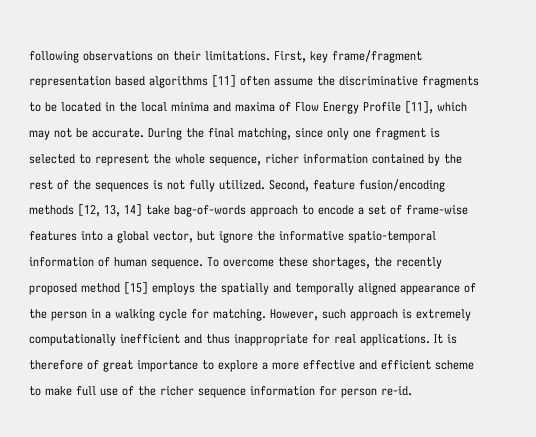following observations on their limitations. First, key frame/fragment representation based algorithms [11] often assume the discriminative fragments to be located in the local minima and maxima of Flow Energy Profile [11], which may not be accurate. During the final matching, since only one fragment is selected to represent the whole sequence, richer information contained by the rest of the sequences is not fully utilized. Second, feature fusion/encoding methods [12, 13, 14] take bag-of-words approach to encode a set of frame-wise features into a global vector, but ignore the informative spatio-temporal information of human sequence. To overcome these shortages, the recently proposed method [15] employs the spatially and temporally aligned appearance of the person in a walking cycle for matching. However, such approach is extremely computationally inefficient and thus inappropriate for real applications. It is therefore of great importance to explore a more effective and efficient scheme to make full use of the richer sequence information for person re-id.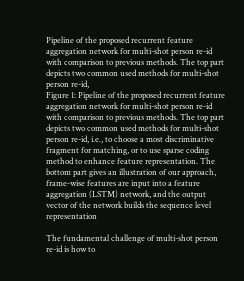Pipeline of the proposed recurrent feature aggregation network for multi-shot person re-id with comparison to previous methods. The top part depicts two common used methods for multi-shot person re-id,
Figure 1: Pipeline of the proposed recurrent feature aggregation network for multi-shot person re-id with comparison to previous methods. The top part depicts two common used methods for multi-shot person re-id, i.e., to choose a most discriminative fragment for matching, or to use sparse coding method to enhance feature representation. The bottom part gives an illustration of our approach, frame-wise features are input into a feature aggregation (LSTM) network, and the output vector of the network builds the sequence level representation

The fundamental challenge of multi-shot person re-id is how to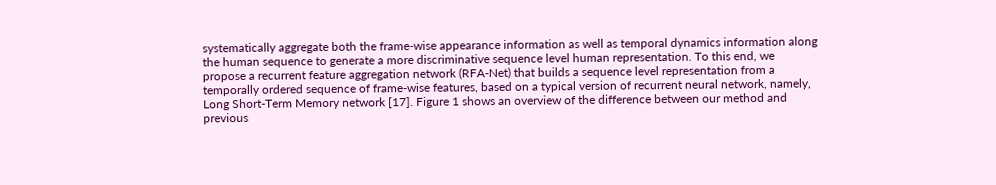systematically aggregate both the frame-wise appearance information as well as temporal dynamics information along the human sequence to generate a more discriminative sequence level human representation. To this end, we propose a recurrent feature aggregation network (RFA-Net) that builds a sequence level representation from a temporally ordered sequence of frame-wise features, based on a typical version of recurrent neural network, namely, Long Short-Term Memory network [17]. Figure 1 shows an overview of the difference between our method and previous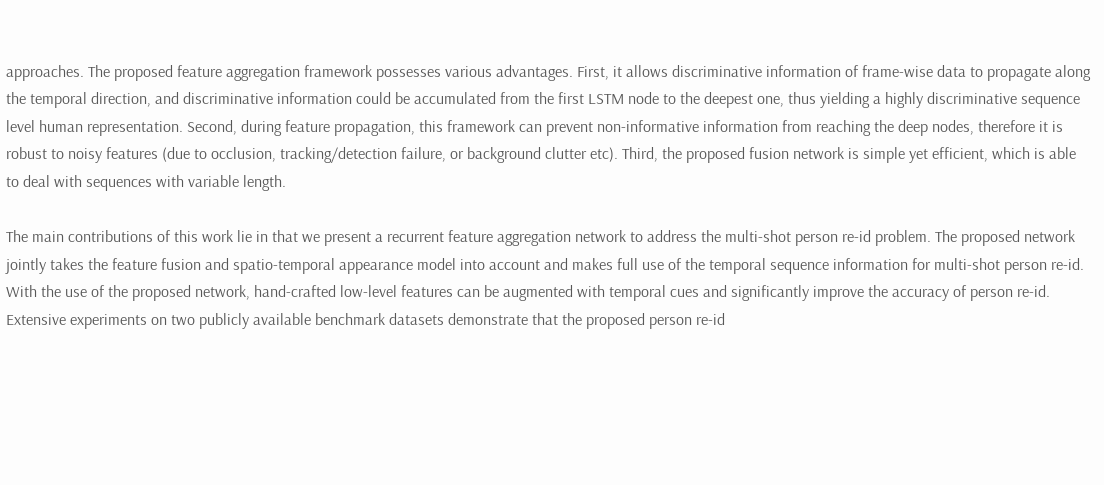approaches. The proposed feature aggregation framework possesses various advantages. First, it allows discriminative information of frame-wise data to propagate along the temporal direction, and discriminative information could be accumulated from the first LSTM node to the deepest one, thus yielding a highly discriminative sequence level human representation. Second, during feature propagation, this framework can prevent non-informative information from reaching the deep nodes, therefore it is robust to noisy features (due to occlusion, tracking/detection failure, or background clutter etc). Third, the proposed fusion network is simple yet efficient, which is able to deal with sequences with variable length.

The main contributions of this work lie in that we present a recurrent feature aggregation network to address the multi-shot person re-id problem. The proposed network jointly takes the feature fusion and spatio-temporal appearance model into account and makes full use of the temporal sequence information for multi-shot person re-id. With the use of the proposed network, hand-crafted low-level features can be augmented with temporal cues and significantly improve the accuracy of person re-id. Extensive experiments on two publicly available benchmark datasets demonstrate that the proposed person re-id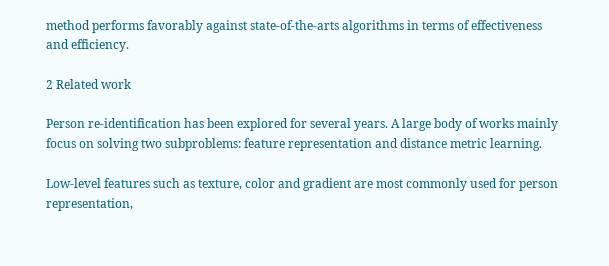method performs favorably against state-of-the-arts algorithms in terms of effectiveness and efficiency.

2 Related work

Person re-identification has been explored for several years. A large body of works mainly focus on solving two subproblems: feature representation and distance metric learning.

Low-level features such as texture, color and gradient are most commonly used for person representation,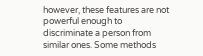however, these features are not powerful enough to discriminate a person from similar ones. Some methods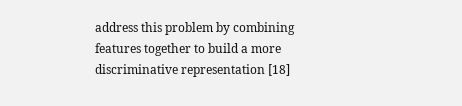address this problem by combining features together to build a more discriminative representation [18]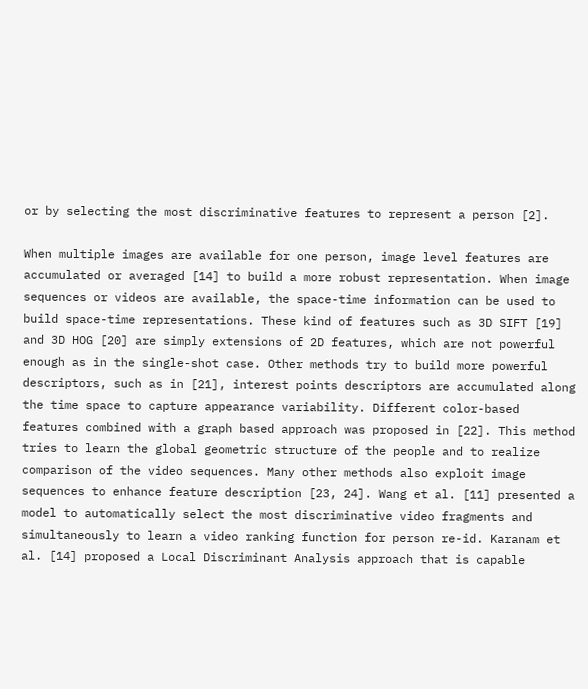or by selecting the most discriminative features to represent a person [2].

When multiple images are available for one person, image level features are accumulated or averaged [14] to build a more robust representation. When image sequences or videos are available, the space-time information can be used to build space-time representations. These kind of features such as 3D SIFT [19] and 3D HOG [20] are simply extensions of 2D features, which are not powerful enough as in the single-shot case. Other methods try to build more powerful descriptors, such as in [21], interest points descriptors are accumulated along the time space to capture appearance variability. Different color-based features combined with a graph based approach was proposed in [22]. This method tries to learn the global geometric structure of the people and to realize comparison of the video sequences. Many other methods also exploit image sequences to enhance feature description [23, 24]. Wang et al. [11] presented a model to automatically select the most discriminative video fragments and simultaneously to learn a video ranking function for person re-id. Karanam et al. [14] proposed a Local Discriminant Analysis approach that is capable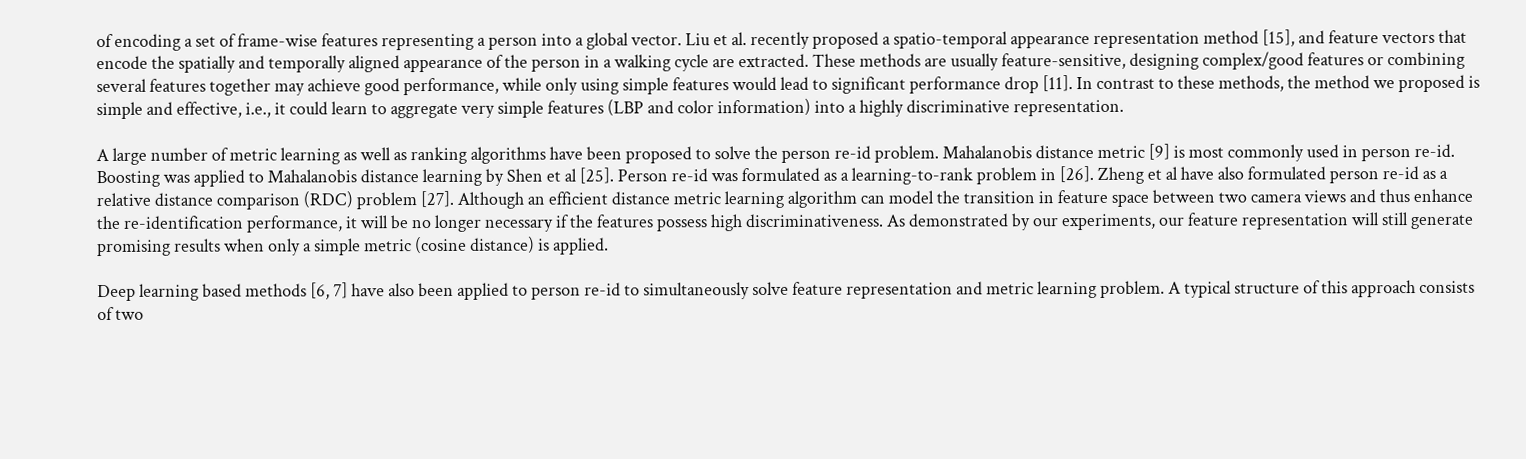of encoding a set of frame-wise features representing a person into a global vector. Liu et al. recently proposed a spatio-temporal appearance representation method [15], and feature vectors that encode the spatially and temporally aligned appearance of the person in a walking cycle are extracted. These methods are usually feature-sensitive, designing complex/good features or combining several features together may achieve good performance, while only using simple features would lead to significant performance drop [11]. In contrast to these methods, the method we proposed is simple and effective, i.e., it could learn to aggregate very simple features (LBP and color information) into a highly discriminative representation.

A large number of metric learning as well as ranking algorithms have been proposed to solve the person re-id problem. Mahalanobis distance metric [9] is most commonly used in person re-id. Boosting was applied to Mahalanobis distance learning by Shen et al [25]. Person re-id was formulated as a learning-to-rank problem in [26]. Zheng et al have also formulated person re-id as a relative distance comparison (RDC) problem [27]. Although an efficient distance metric learning algorithm can model the transition in feature space between two camera views and thus enhance the re-identification performance, it will be no longer necessary if the features possess high discriminativeness. As demonstrated by our experiments, our feature representation will still generate promising results when only a simple metric (cosine distance) is applied.

Deep learning based methods [6, 7] have also been applied to person re-id to simultaneously solve feature representation and metric learning problem. A typical structure of this approach consists of two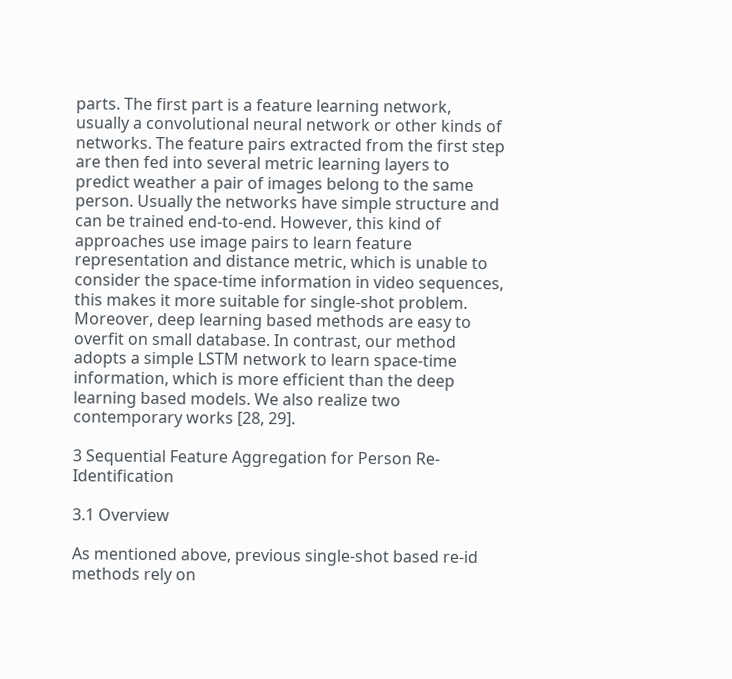parts. The first part is a feature learning network, usually a convolutional neural network or other kinds of networks. The feature pairs extracted from the first step are then fed into several metric learning layers to predict weather a pair of images belong to the same person. Usually the networks have simple structure and can be trained end-to-end. However, this kind of approaches use image pairs to learn feature representation and distance metric, which is unable to consider the space-time information in video sequences, this makes it more suitable for single-shot problem. Moreover, deep learning based methods are easy to overfit on small database. In contrast, our method adopts a simple LSTM network to learn space-time information, which is more efficient than the deep learning based models. We also realize two contemporary works [28, 29].

3 Sequential Feature Aggregation for Person Re-Identification

3.1 Overview

As mentioned above, previous single-shot based re-id methods rely on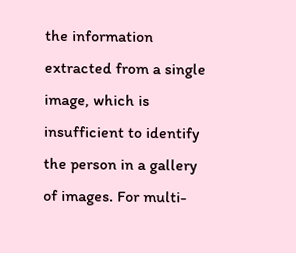the information extracted from a single image, which is insufficient to identify the person in a gallery of images. For multi-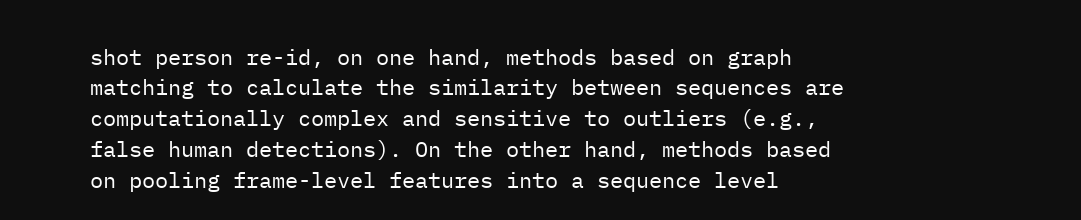shot person re-id, on one hand, methods based on graph matching to calculate the similarity between sequences are computationally complex and sensitive to outliers (e.g., false human detections). On the other hand, methods based on pooling frame-level features into a sequence level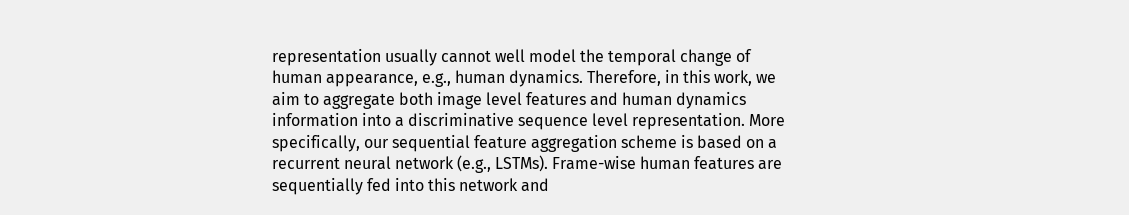representation usually cannot well model the temporal change of human appearance, e.g., human dynamics. Therefore, in this work, we aim to aggregate both image level features and human dynamics information into a discriminative sequence level representation. More specifically, our sequential feature aggregation scheme is based on a recurrent neural network (e.g., LSTMs). Frame-wise human features are sequentially fed into this network and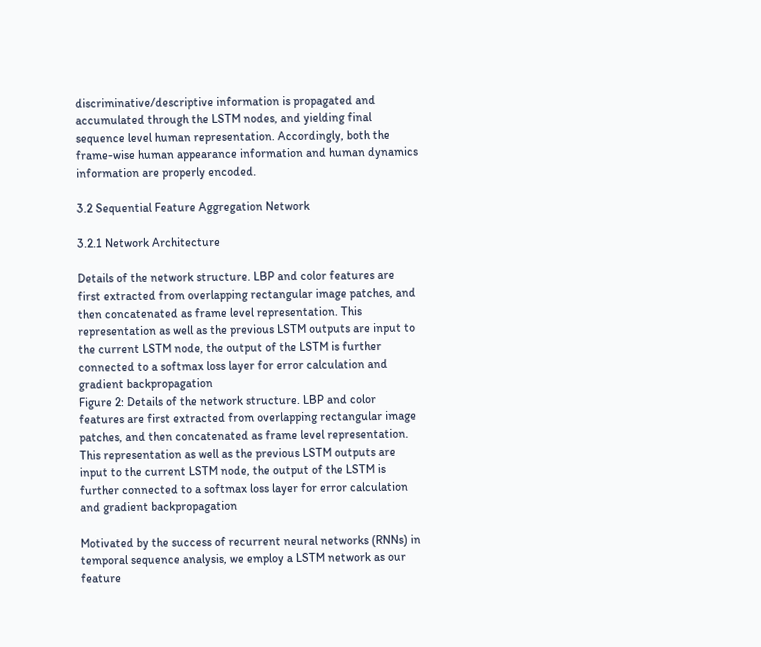discriminative/descriptive information is propagated and accumulated through the LSTM nodes, and yielding final sequence level human representation. Accordingly, both the frame-wise human appearance information and human dynamics information are properly encoded.

3.2 Sequential Feature Aggregation Network

3.2.1 Network Architecture

Details of the network structure. LBP and color features are first extracted from overlapping rectangular image patches, and then concatenated as frame level representation. This representation as well as the previous LSTM outputs are input to the current LSTM node, the output of the LSTM is further connected to a softmax loss layer for error calculation and gradient backpropagation
Figure 2: Details of the network structure. LBP and color features are first extracted from overlapping rectangular image patches, and then concatenated as frame level representation. This representation as well as the previous LSTM outputs are input to the current LSTM node, the output of the LSTM is further connected to a softmax loss layer for error calculation and gradient backpropagation

Motivated by the success of recurrent neural networks (RNNs) in temporal sequence analysis, we employ a LSTM network as our feature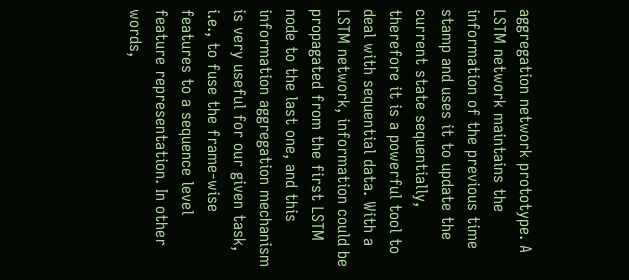aggregation network prototype. A LSTM network maintains the information of the previous time stamp and uses it to update the current state sequentially, therefore it is a powerful tool to deal with sequential data. With a LSTM network, information could be propagated from the first LSTM node to the last one, and this information aggregation mechanism is very useful for our given task, i.e., to fuse the frame-wise features to a sequence level feature representation. In other words,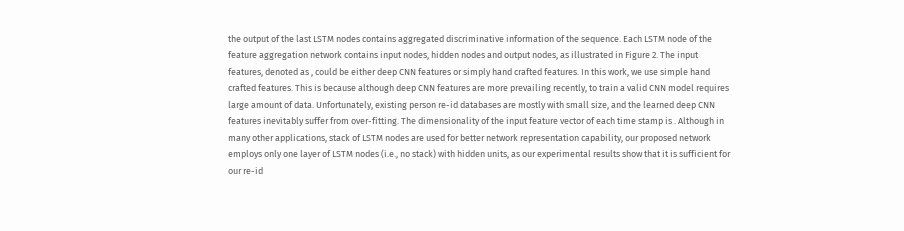the output of the last LSTM nodes contains aggregated discriminative information of the sequence. Each LSTM node of the feature aggregation network contains input nodes, hidden nodes and output nodes, as illustrated in Figure 2. The input features, denoted as , could be either deep CNN features or simply hand crafted features. In this work, we use simple hand crafted features. This is because although deep CNN features are more prevailing recently, to train a valid CNN model requires large amount of data. Unfortunately, existing person re-id databases are mostly with small size, and the learned deep CNN features inevitably suffer from over-fitting. The dimensionality of the input feature vector of each time stamp is . Although in many other applications, stack of LSTM nodes are used for better network representation capability, our proposed network employs only one layer of LSTM nodes (i.e., no stack) with hidden units, as our experimental results show that it is sufficient for our re-id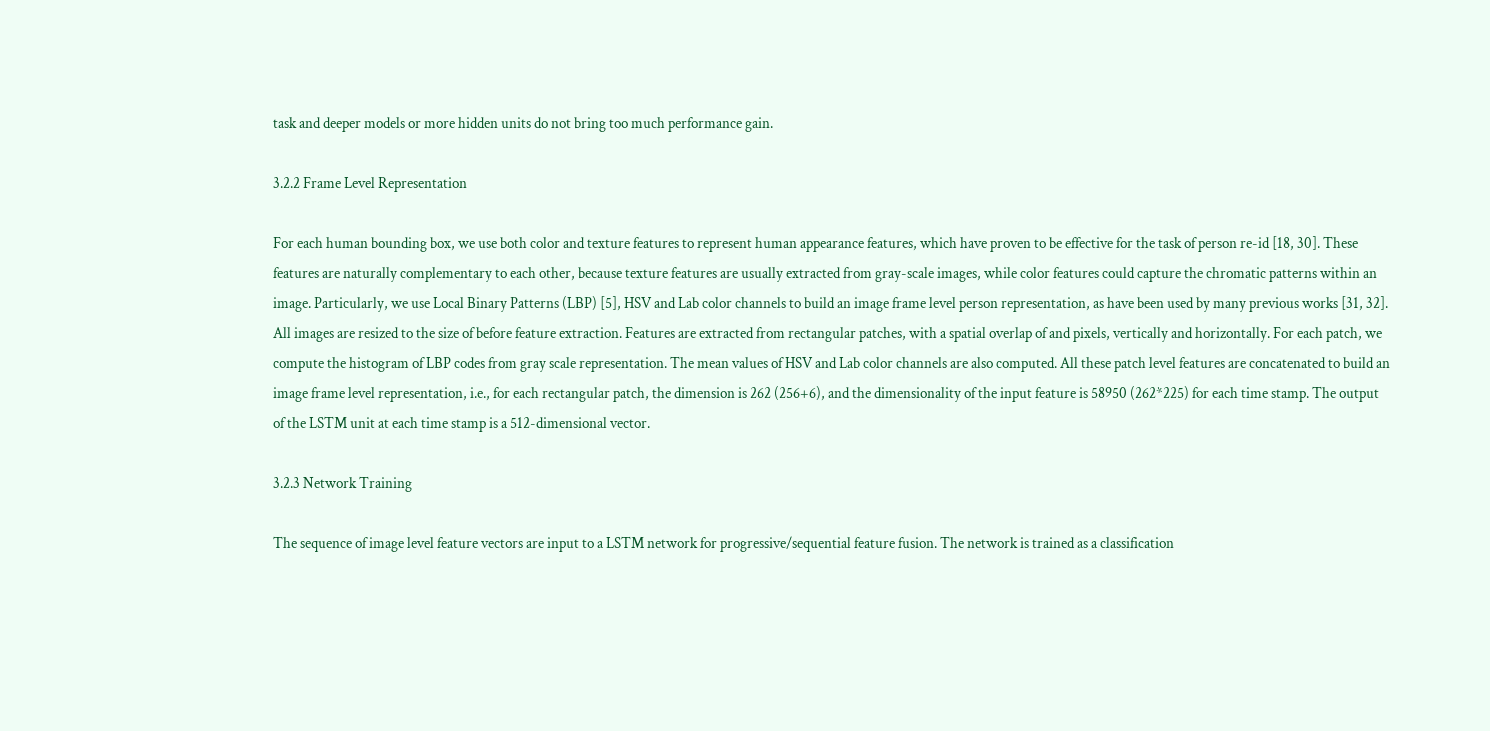task and deeper models or more hidden units do not bring too much performance gain.

3.2.2 Frame Level Representation

For each human bounding box, we use both color and texture features to represent human appearance features, which have proven to be effective for the task of person re-id [18, 30]. These features are naturally complementary to each other, because texture features are usually extracted from gray-scale images, while color features could capture the chromatic patterns within an image. Particularly, we use Local Binary Patterns (LBP) [5], HSV and Lab color channels to build an image frame level person representation, as have been used by many previous works [31, 32]. All images are resized to the size of before feature extraction. Features are extracted from rectangular patches, with a spatial overlap of and pixels, vertically and horizontally. For each patch, we compute the histogram of LBP codes from gray scale representation. The mean values of HSV and Lab color channels are also computed. All these patch level features are concatenated to build an image frame level representation, i.e., for each rectangular patch, the dimension is 262 (256+6), and the dimensionality of the input feature is 58950 (262*225) for each time stamp. The output of the LSTM unit at each time stamp is a 512-dimensional vector.

3.2.3 Network Training

The sequence of image level feature vectors are input to a LSTM network for progressive/sequential feature fusion. The network is trained as a classification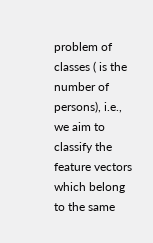problem of classes ( is the number of persons), i.e., we aim to classify the feature vectors which belong to the same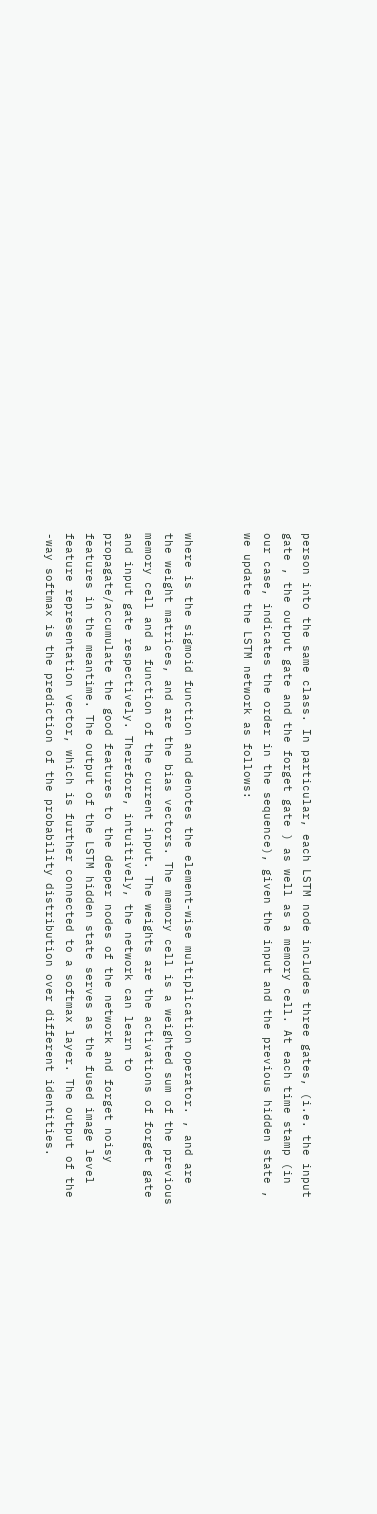person into the same class. In particular, each LSTM node includes three gates, (i.e. the input gate , the output gate and the forget gate ) as well as a memory cell. At each time stamp (in our case, indicates the order in the sequence), given the input and the previous hidden state , we update the LSTM network as follows:


where is the sigmoid function and denotes the element-wise multiplication operator. , and are the weight matrices, and are the bias vectors. The memory cell is a weighted sum of the previous memory cell and a function of the current input. The weights are the activations of forget gate and input gate respectively. Therefore, intuitively, the network can learn to propagate/accumulate the good features to the deeper nodes of the network and forget noisy features in the meantime. The output of the LSTM hidden state serves as the fused image level feature representation vector, which is further connected to a softmax layer. The output of the -way softmax is the prediction of the probability distribution over different identities.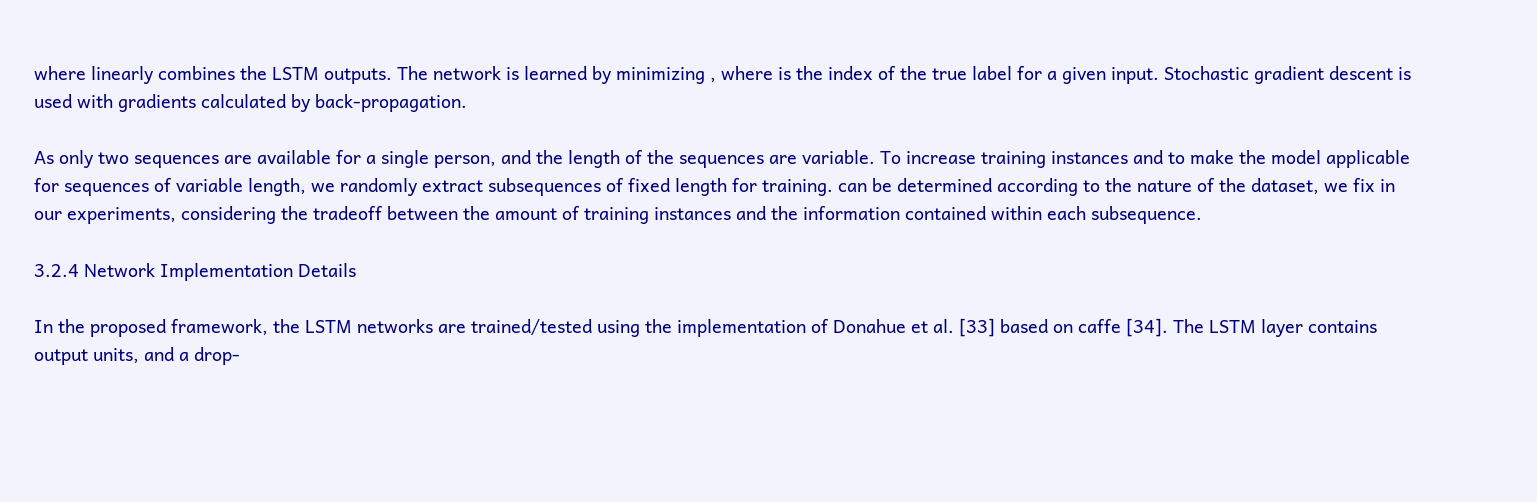where linearly combines the LSTM outputs. The network is learned by minimizing , where is the index of the true label for a given input. Stochastic gradient descent is used with gradients calculated by back-propagation.

As only two sequences are available for a single person, and the length of the sequences are variable. To increase training instances and to make the model applicable for sequences of variable length, we randomly extract subsequences of fixed length for training. can be determined according to the nature of the dataset, we fix in our experiments, considering the tradeoff between the amount of training instances and the information contained within each subsequence.

3.2.4 Network Implementation Details

In the proposed framework, the LSTM networks are trained/tested using the implementation of Donahue et al. [33] based on caffe [34]. The LSTM layer contains output units, and a drop-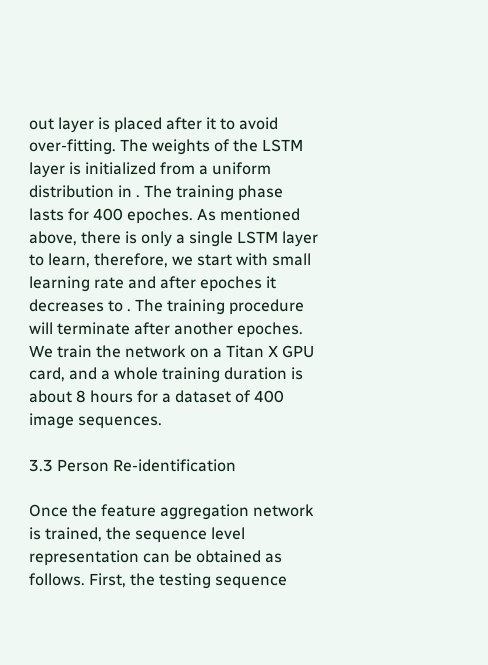out layer is placed after it to avoid over-fitting. The weights of the LSTM layer is initialized from a uniform distribution in . The training phase lasts for 400 epoches. As mentioned above, there is only a single LSTM layer to learn, therefore, we start with small learning rate and after epoches it decreases to . The training procedure will terminate after another epoches. We train the network on a Titan X GPU card, and a whole training duration is about 8 hours for a dataset of 400 image sequences.

3.3 Person Re-identification

Once the feature aggregation network is trained, the sequence level representation can be obtained as follows. First, the testing sequence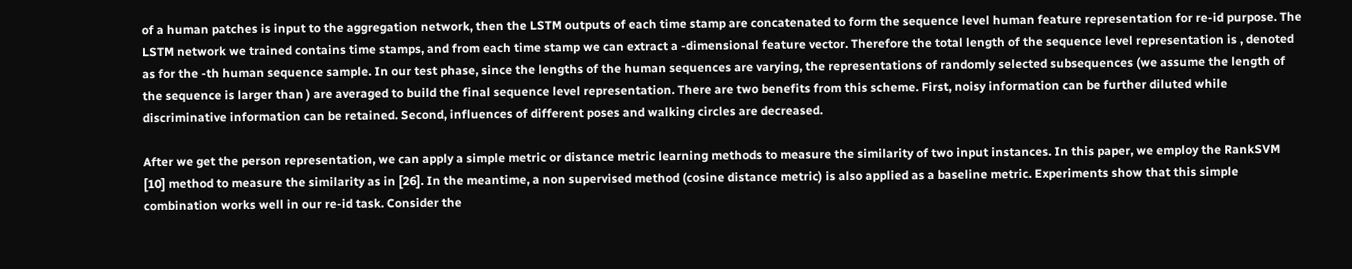of a human patches is input to the aggregation network, then the LSTM outputs of each time stamp are concatenated to form the sequence level human feature representation for re-id purpose. The LSTM network we trained contains time stamps, and from each time stamp we can extract a -dimensional feature vector. Therefore the total length of the sequence level representation is , denoted as for the -th human sequence sample. In our test phase, since the lengths of the human sequences are varying, the representations of randomly selected subsequences (we assume the length of the sequence is larger than ) are averaged to build the final sequence level representation. There are two benefits from this scheme. First, noisy information can be further diluted while discriminative information can be retained. Second, influences of different poses and walking circles are decreased.

After we get the person representation, we can apply a simple metric or distance metric learning methods to measure the similarity of two input instances. In this paper, we employ the RankSVM [10] method to measure the similarity as in [26]. In the meantime, a non supervised method (cosine distance metric) is also applied as a baseline metric. Experiments show that this simple combination works well in our re-id task. Consider the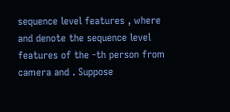sequence level features , where and denote the sequence level features of the -th person from camera and . Suppose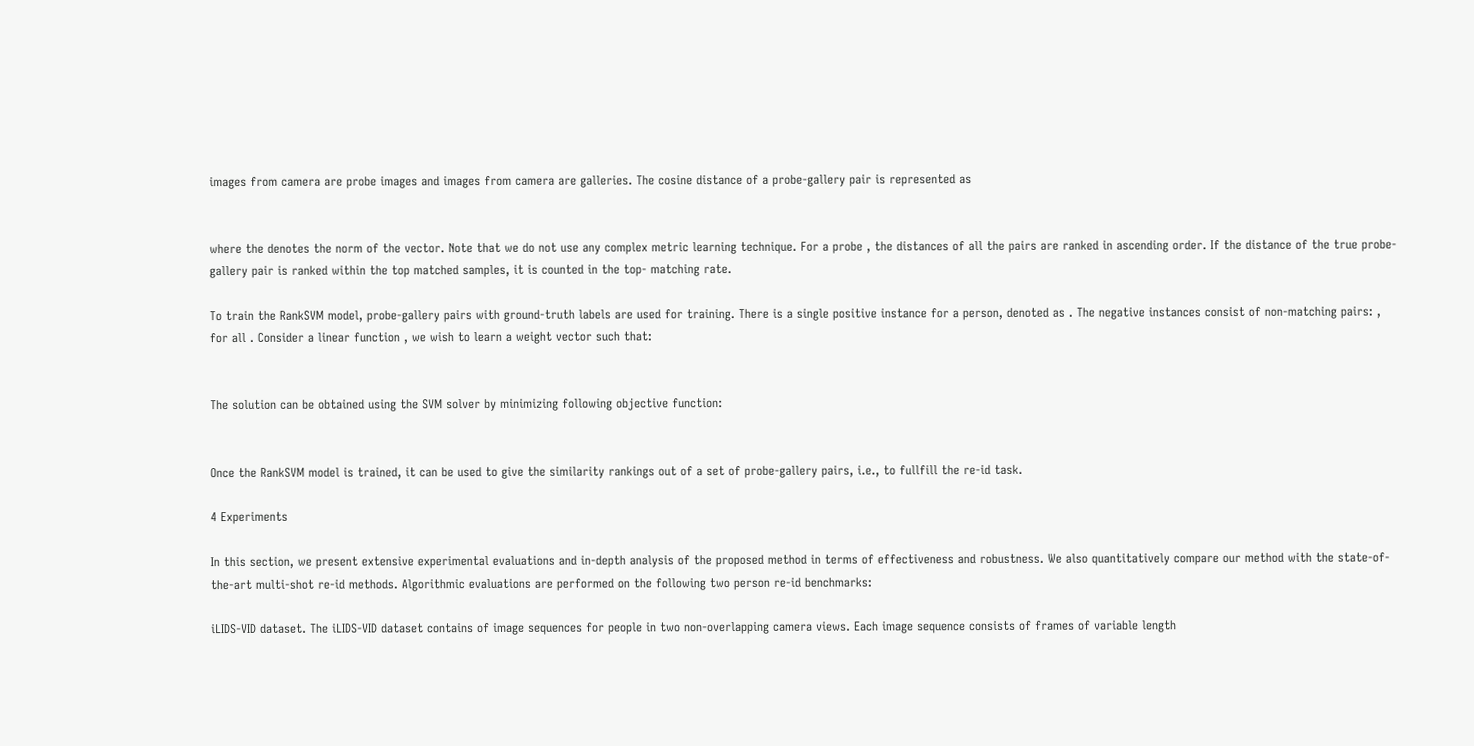images from camera are probe images and images from camera are galleries. The cosine distance of a probe-gallery pair is represented as


where the denotes the norm of the vector. Note that we do not use any complex metric learning technique. For a probe , the distances of all the pairs are ranked in ascending order. If the distance of the true probe-gallery pair is ranked within the top matched samples, it is counted in the top- matching rate.

To train the RankSVM model, probe-gallery pairs with ground-truth labels are used for training. There is a single positive instance for a person, denoted as . The negative instances consist of non-matching pairs: , for all . Consider a linear function , we wish to learn a weight vector such that:


The solution can be obtained using the SVM solver by minimizing following objective function:


Once the RankSVM model is trained, it can be used to give the similarity rankings out of a set of probe-gallery pairs, i.e., to fullfill the re-id task.

4 Experiments

In this section, we present extensive experimental evaluations and in-depth analysis of the proposed method in terms of effectiveness and robustness. We also quantitatively compare our method with the state-of-the-art multi-shot re-id methods. Algorithmic evaluations are performed on the following two person re-id benchmarks:

iLIDS-VID dataset. The iLIDS-VID dataset contains of image sequences for people in two non-overlapping camera views. Each image sequence consists of frames of variable length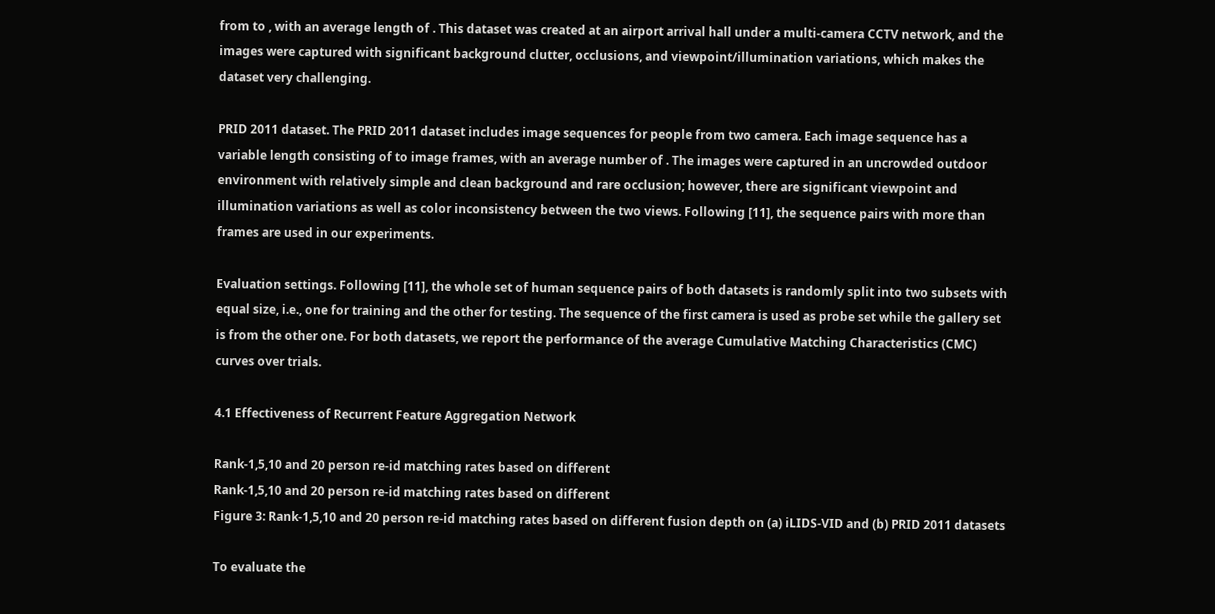from to , with an average length of . This dataset was created at an airport arrival hall under a multi-camera CCTV network, and the images were captured with significant background clutter, occlusions, and viewpoint/illumination variations, which makes the dataset very challenging.

PRID 2011 dataset. The PRID 2011 dataset includes image sequences for people from two camera. Each image sequence has a variable length consisting of to image frames, with an average number of . The images were captured in an uncrowded outdoor environment with relatively simple and clean background and rare occlusion; however, there are significant viewpoint and illumination variations as well as color inconsistency between the two views. Following [11], the sequence pairs with more than frames are used in our experiments.

Evaluation settings. Following [11], the whole set of human sequence pairs of both datasets is randomly split into two subsets with equal size, i.e., one for training and the other for testing. The sequence of the first camera is used as probe set while the gallery set is from the other one. For both datasets, we report the performance of the average Cumulative Matching Characteristics (CMC) curves over trials.

4.1 Effectiveness of Recurrent Feature Aggregation Network

Rank-1,5,10 and 20 person re-id matching rates based on different
Rank-1,5,10 and 20 person re-id matching rates based on different
Figure 3: Rank-1,5,10 and 20 person re-id matching rates based on different fusion depth on (a) iLIDS-VID and (b) PRID 2011 datasets

To evaluate the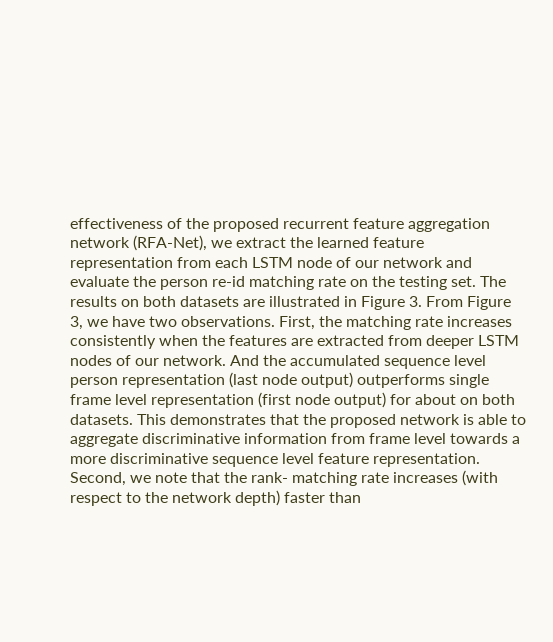effectiveness of the proposed recurrent feature aggregation network (RFA-Net), we extract the learned feature representation from each LSTM node of our network and evaluate the person re-id matching rate on the testing set. The results on both datasets are illustrated in Figure 3. From Figure 3, we have two observations. First, the matching rate increases consistently when the features are extracted from deeper LSTM nodes of our network. And the accumulated sequence level person representation (last node output) outperforms single frame level representation (first node output) for about on both datasets. This demonstrates that the proposed network is able to aggregate discriminative information from frame level towards a more discriminative sequence level feature representation. Second, we note that the rank- matching rate increases (with respect to the network depth) faster than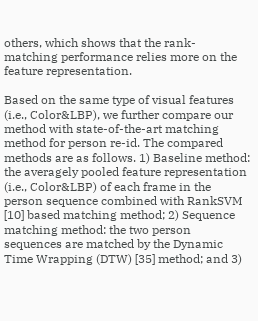others, which shows that the rank- matching performance relies more on the feature representation.

Based on the same type of visual features (i.e., Color&LBP), we further compare our method with state-of-the-art matching method for person re-id. The compared methods are as follows. 1) Baseline method: the averagely pooled feature representation (i.e., Color&LBP) of each frame in the person sequence combined with RankSVM [10] based matching method; 2) Sequence matching method: the two person sequences are matched by the Dynamic Time Wrapping (DTW) [35] method; and 3)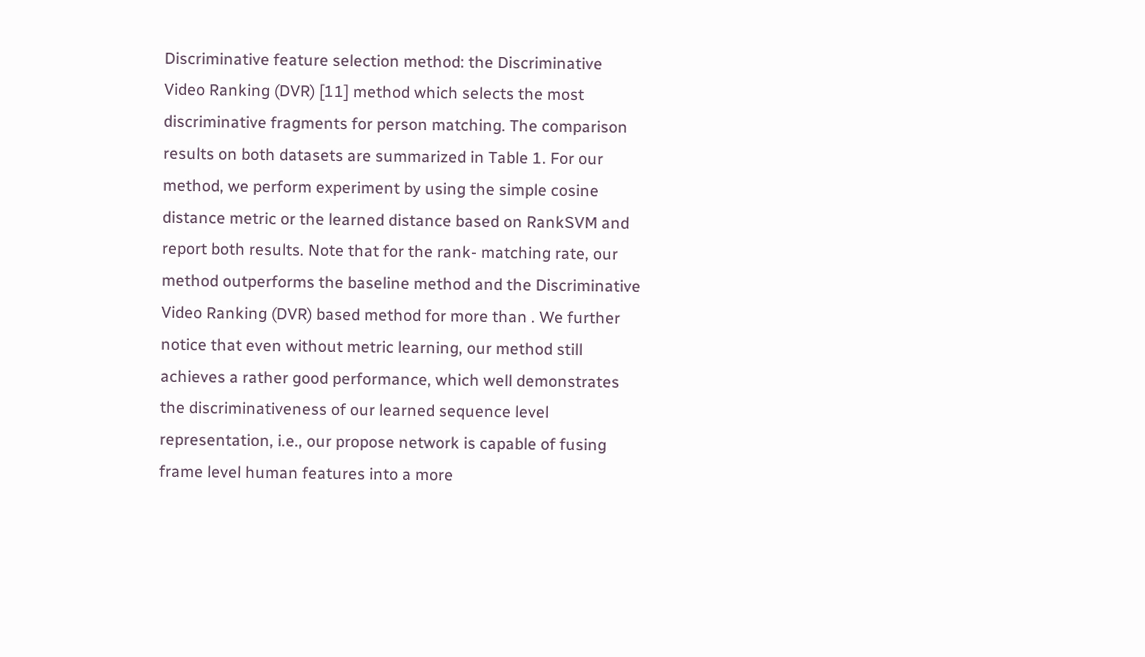Discriminative feature selection method: the Discriminative Video Ranking (DVR) [11] method which selects the most discriminative fragments for person matching. The comparison results on both datasets are summarized in Table 1. For our method, we perform experiment by using the simple cosine distance metric or the learned distance based on RankSVM and report both results. Note that for the rank- matching rate, our method outperforms the baseline method and the Discriminative Video Ranking (DVR) based method for more than . We further notice that even without metric learning, our method still achieves a rather good performance, which well demonstrates the discriminativeness of our learned sequence level representation, i.e., our propose network is capable of fusing frame level human features into a more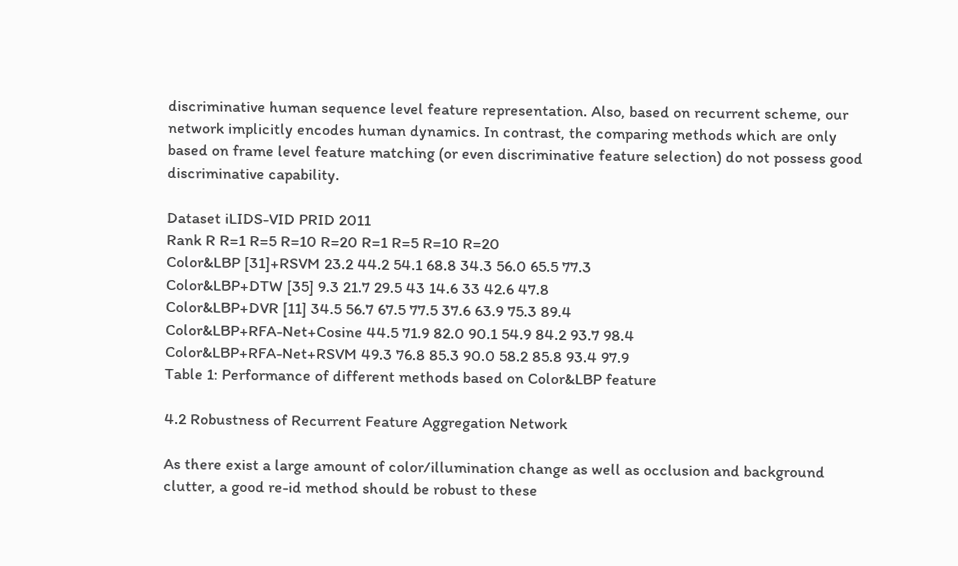discriminative human sequence level feature representation. Also, based on recurrent scheme, our network implicitly encodes human dynamics. In contrast, the comparing methods which are only based on frame level feature matching (or even discriminative feature selection) do not possess good discriminative capability.

Dataset iLIDS-VID PRID 2011
Rank R R=1 R=5 R=10 R=20 R=1 R=5 R=10 R=20
Color&LBP [31]+RSVM 23.2 44.2 54.1 68.8 34.3 56.0 65.5 77.3
Color&LBP+DTW [35] 9.3 21.7 29.5 43 14.6 33 42.6 47.8
Color&LBP+DVR [11] 34.5 56.7 67.5 77.5 37.6 63.9 75.3 89.4
Color&LBP+RFA-Net+Cosine 44.5 71.9 82.0 90.1 54.9 84.2 93.7 98.4
Color&LBP+RFA-Net+RSVM 49.3 76.8 85.3 90.0 58.2 85.8 93.4 97.9
Table 1: Performance of different methods based on Color&LBP feature

4.2 Robustness of Recurrent Feature Aggregation Network

As there exist a large amount of color/illumination change as well as occlusion and background clutter, a good re-id method should be robust to these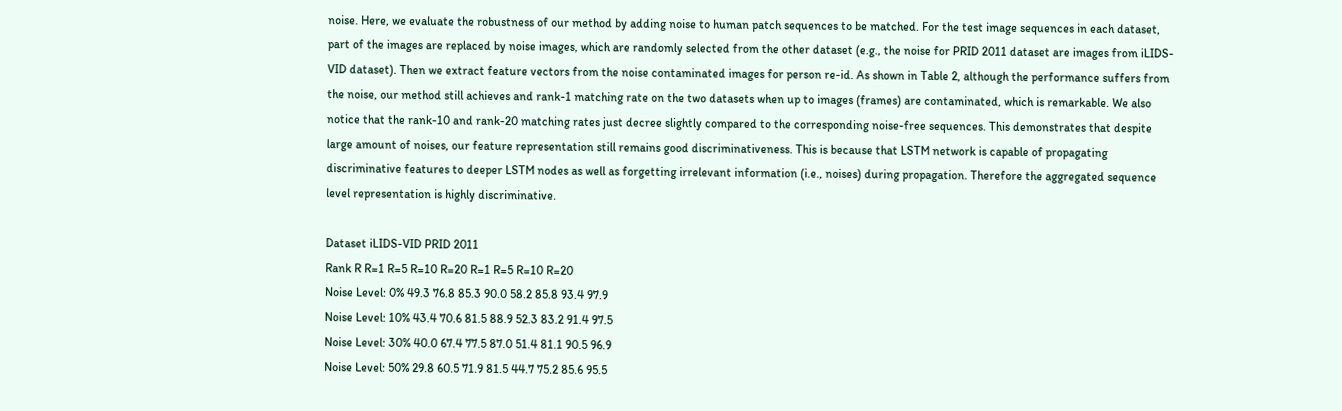noise. Here, we evaluate the robustness of our method by adding noise to human patch sequences to be matched. For the test image sequences in each dataset, part of the images are replaced by noise images, which are randomly selected from the other dataset (e.g., the noise for PRID 2011 dataset are images from iLIDS-VID dataset). Then we extract feature vectors from the noise contaminated images for person re-id. As shown in Table 2, although the performance suffers from the noise, our method still achieves and rank-1 matching rate on the two datasets when up to images (frames) are contaminated, which is remarkable. We also notice that the rank-10 and rank-20 matching rates just decree slightly compared to the corresponding noise-free sequences. This demonstrates that despite large amount of noises, our feature representation still remains good discriminativeness. This is because that LSTM network is capable of propagating discriminative features to deeper LSTM nodes as well as forgetting irrelevant information (i.e., noises) during propagation. Therefore the aggregated sequence level representation is highly discriminative.

Dataset iLIDS-VID PRID 2011
Rank R R=1 R=5 R=10 R=20 R=1 R=5 R=10 R=20
Noise Level: 0% 49.3 76.8 85.3 90.0 58.2 85.8 93.4 97.9
Noise Level: 10% 43.4 70.6 81.5 88.9 52.3 83.2 91.4 97.5
Noise Level: 30% 40.0 67.4 77.5 87.0 51.4 81.1 90.5 96.9
Noise Level: 50% 29.8 60.5 71.9 81.5 44.7 75.2 85.6 95.5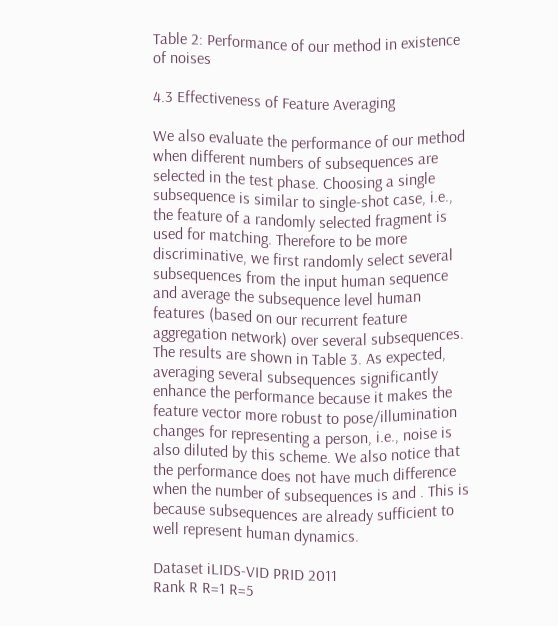Table 2: Performance of our method in existence of noises

4.3 Effectiveness of Feature Averaging

We also evaluate the performance of our method when different numbers of subsequences are selected in the test phase. Choosing a single subsequence is similar to single-shot case, i.e., the feature of a randomly selected fragment is used for matching. Therefore to be more discriminative, we first randomly select several subsequences from the input human sequence and average the subsequence level human features (based on our recurrent feature aggregation network) over several subsequences. The results are shown in Table 3. As expected, averaging several subsequences significantly enhance the performance because it makes the feature vector more robust to pose/illumination changes for representing a person, i.e., noise is also diluted by this scheme. We also notice that the performance does not have much difference when the number of subsequences is and . This is because subsequences are already sufficient to well represent human dynamics.

Dataset iLIDS-VID PRID 2011
Rank R R=1 R=5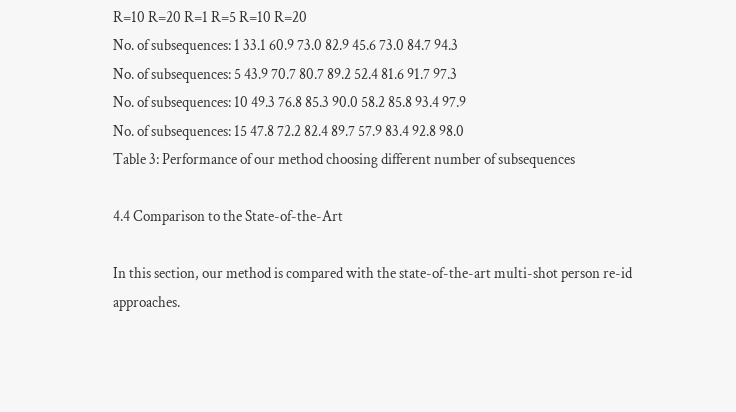R=10 R=20 R=1 R=5 R=10 R=20
No. of subsequences: 1 33.1 60.9 73.0 82.9 45.6 73.0 84.7 94.3
No. of subsequences: 5 43.9 70.7 80.7 89.2 52.4 81.6 91.7 97.3
No. of subsequences: 10 49.3 76.8 85.3 90.0 58.2 85.8 93.4 97.9
No. of subsequences: 15 47.8 72.2 82.4 89.7 57.9 83.4 92.8 98.0
Table 3: Performance of our method choosing different number of subsequences

4.4 Comparison to the State-of-the-Art

In this section, our method is compared with the state-of-the-art multi-shot person re-id approaches.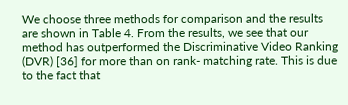We choose three methods for comparison and the results are shown in Table 4. From the results, we see that our method has outperformed the Discriminative Video Ranking (DVR) [36] for more than on rank- matching rate. This is due to the fact that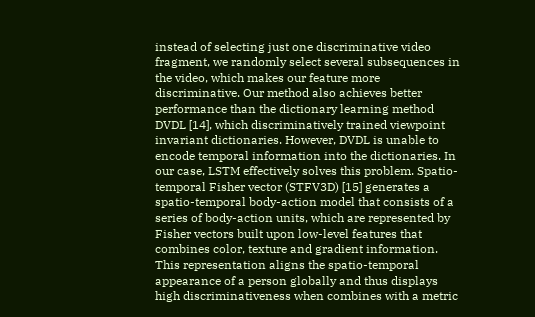instead of selecting just one discriminative video fragment, we randomly select several subsequences in the video, which makes our feature more discriminative. Our method also achieves better performance than the dictionary learning method DVDL [14], which discriminatively trained viewpoint invariant dictionaries. However, DVDL is unable to encode temporal information into the dictionaries. In our case, LSTM effectively solves this problem. Spatio-temporal Fisher vector (STFV3D) [15] generates a spatio-temporal body-action model that consists of a series of body-action units, which are represented by Fisher vectors built upon low-level features that combines color, texture and gradient information. This representation aligns the spatio-temporal appearance of a person globally and thus displays high discriminativeness when combines with a metric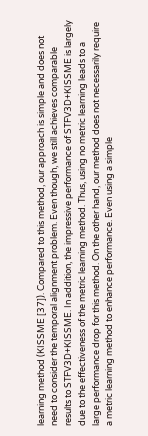learning method (KISSME [37]). Compared to this method, our approach is simple and does not need to consider the temporal alignment problem. Even though, we still achieves comparable results to STFV3D+KISSME. In addition, the impressive performance of STFV3D+KISSME is largely due to the effectiveness of the metric learning method. Thus, using no metric learning leads to a large performance drop for this method. On the other hand, our method does not necessarily require a metric learning method to enhance performance. Even using a simple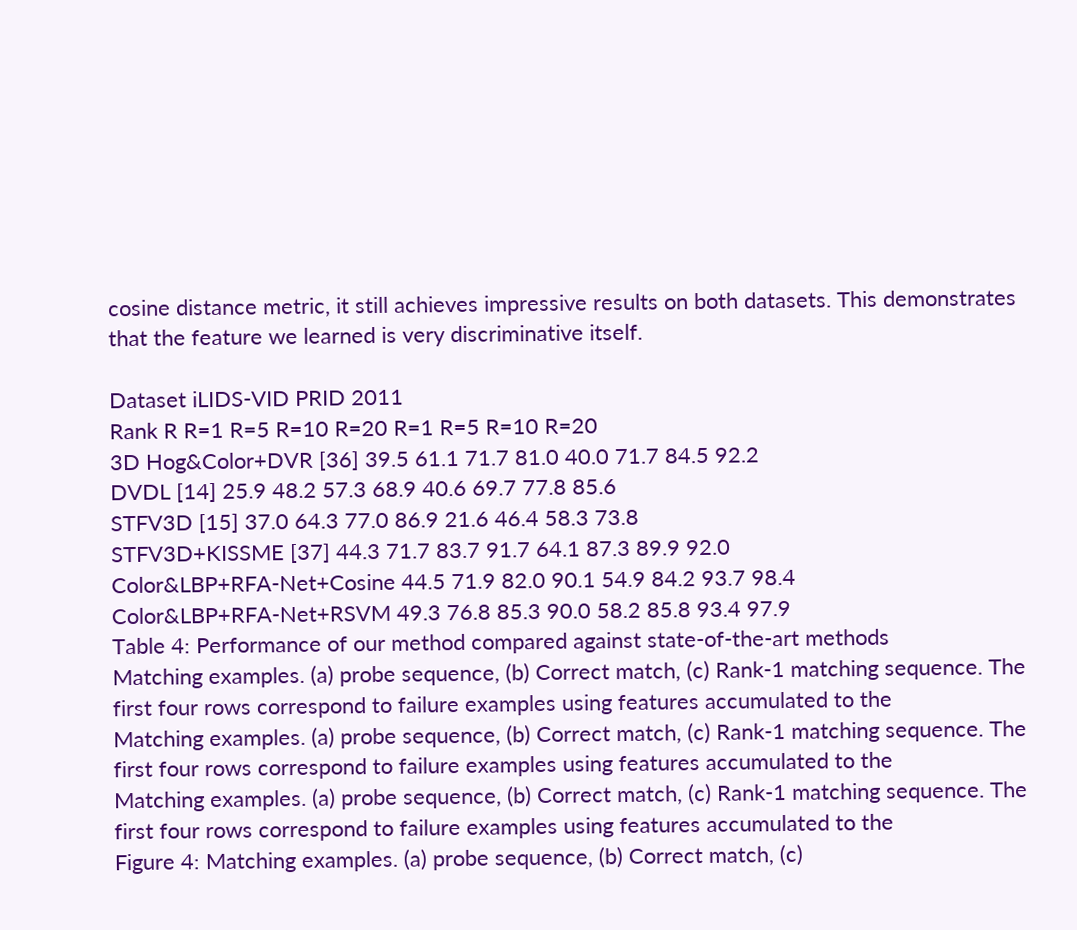cosine distance metric, it still achieves impressive results on both datasets. This demonstrates that the feature we learned is very discriminative itself.

Dataset iLIDS-VID PRID 2011
Rank R R=1 R=5 R=10 R=20 R=1 R=5 R=10 R=20
3D Hog&Color+DVR [36] 39.5 61.1 71.7 81.0 40.0 71.7 84.5 92.2
DVDL [14] 25.9 48.2 57.3 68.9 40.6 69.7 77.8 85.6
STFV3D [15] 37.0 64.3 77.0 86.9 21.6 46.4 58.3 73.8
STFV3D+KISSME [37] 44.3 71.7 83.7 91.7 64.1 87.3 89.9 92.0
Color&LBP+RFA-Net+Cosine 44.5 71.9 82.0 90.1 54.9 84.2 93.7 98.4
Color&LBP+RFA-Net+RSVM 49.3 76.8 85.3 90.0 58.2 85.8 93.4 97.9
Table 4: Performance of our method compared against state-of-the-art methods
Matching examples. (a) probe sequence, (b) Correct match, (c) Rank-1 matching sequence. The first four rows correspond to failure examples using features accumulated to the
Matching examples. (a) probe sequence, (b) Correct match, (c) Rank-1 matching sequence. The first four rows correspond to failure examples using features accumulated to the
Matching examples. (a) probe sequence, (b) Correct match, (c) Rank-1 matching sequence. The first four rows correspond to failure examples using features accumulated to the
Figure 4: Matching examples. (a) probe sequence, (b) Correct match, (c)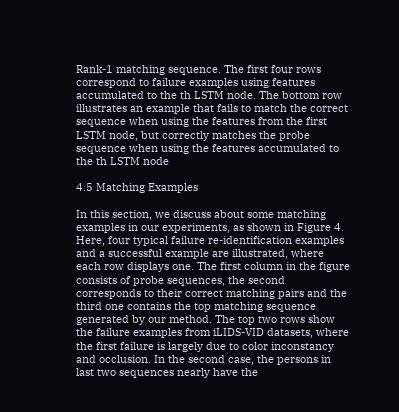Rank-1 matching sequence. The first four rows correspond to failure examples using features accumulated to the th LSTM node. The bottom row illustrates an example that fails to match the correct sequence when using the features from the first LSTM node, but correctly matches the probe sequence when using the features accumulated to the th LSTM node

4.5 Matching Examples

In this section, we discuss about some matching examples in our experiments, as shown in Figure 4. Here, four typical failure re-identification examples and a successful example are illustrated, where each row displays one. The first column in the figure consists of probe sequences, the second corresponds to their correct matching pairs and the third one contains the top matching sequence generated by our method. The top two rows show the failure examples from iLIDS-VID datasets, where the first failure is largely due to color inconstancy and occlusion. In the second case, the persons in last two sequences nearly have the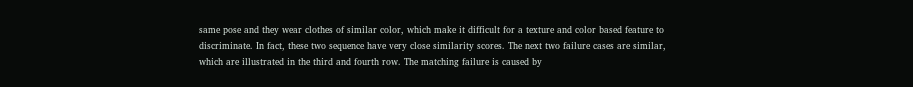same pose and they wear clothes of similar color, which make it difficult for a texture and color based feature to discriminate. In fact, these two sequence have very close similarity scores. The next two failure cases are similar, which are illustrated in the third and fourth row. The matching failure is caused by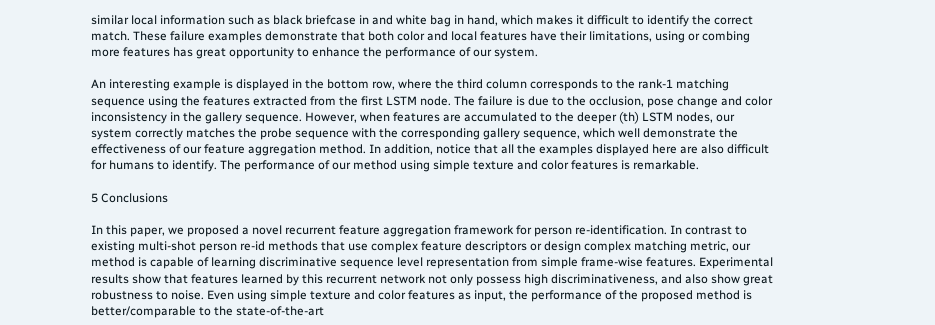similar local information such as black briefcase in and white bag in hand, which makes it difficult to identify the correct match. These failure examples demonstrate that both color and local features have their limitations, using or combing more features has great opportunity to enhance the performance of our system.

An interesting example is displayed in the bottom row, where the third column corresponds to the rank-1 matching sequence using the features extracted from the first LSTM node. The failure is due to the occlusion, pose change and color inconsistency in the gallery sequence. However, when features are accumulated to the deeper (th) LSTM nodes, our system correctly matches the probe sequence with the corresponding gallery sequence, which well demonstrate the effectiveness of our feature aggregation method. In addition, notice that all the examples displayed here are also difficult for humans to identify. The performance of our method using simple texture and color features is remarkable.

5 Conclusions

In this paper, we proposed a novel recurrent feature aggregation framework for person re-identification. In contrast to existing multi-shot person re-id methods that use complex feature descriptors or design complex matching metric, our method is capable of learning discriminative sequence level representation from simple frame-wise features. Experimental results show that features learned by this recurrent network not only possess high discriminativeness, and also show great robustness to noise. Even using simple texture and color features as input, the performance of the proposed method is better/comparable to the state-of-the-art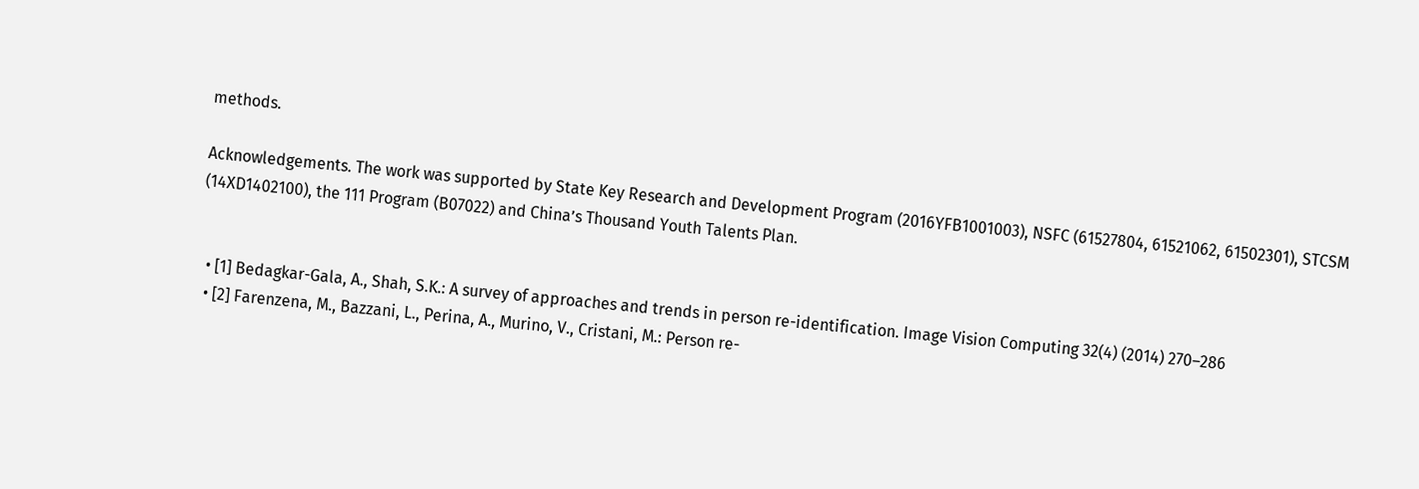methods.

Acknowledgements. The work was supported by State Key Research and Development Program (2016YFB1001003), NSFC (61527804, 61521062, 61502301), STCSM (14XD1402100), the 111 Program (B07022) and China’s Thousand Youth Talents Plan.


  • [1] Bedagkar-Gala, A., Shah, S.K.: A survey of approaches and trends in person re-identification. Image Vision Computing 32(4) (2014) 270–286
  • [2] Farenzena, M., Bazzani, L., Perina, A., Murino, V., Cristani, M.: Person re-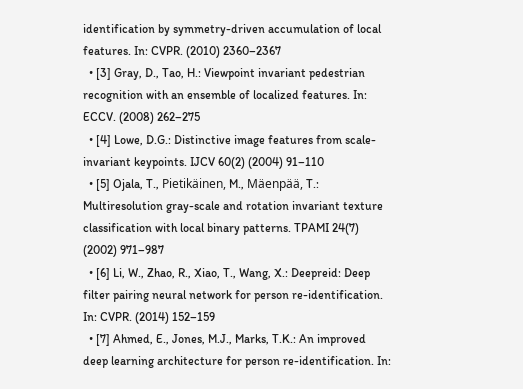identification by symmetry-driven accumulation of local features. In: CVPR. (2010) 2360–2367
  • [3] Gray, D., Tao, H.: Viewpoint invariant pedestrian recognition with an ensemble of localized features. In: ECCV. (2008) 262–275
  • [4] Lowe, D.G.: Distinctive image features from scale-invariant keypoints. IJCV 60(2) (2004) 91–110
  • [5] Ojala, T., Pietikäinen, M., Mäenpää, T.: Multiresolution gray-scale and rotation invariant texture classification with local binary patterns. TPAMI 24(7) (2002) 971–987
  • [6] Li, W., Zhao, R., Xiao, T., Wang, X.: Deepreid: Deep filter pairing neural network for person re-identification. In: CVPR. (2014) 152–159
  • [7] Ahmed, E., Jones, M.J., Marks, T.K.: An improved deep learning architecture for person re-identification. In: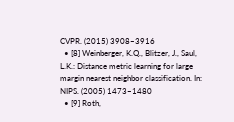CVPR. (2015) 3908–3916
  • [8] Weinberger, K.Q., Blitzer, J., Saul, L.K.: Distance metric learning for large margin nearest neighbor classification. In: NIPS. (2005) 1473–1480
  • [9] Roth,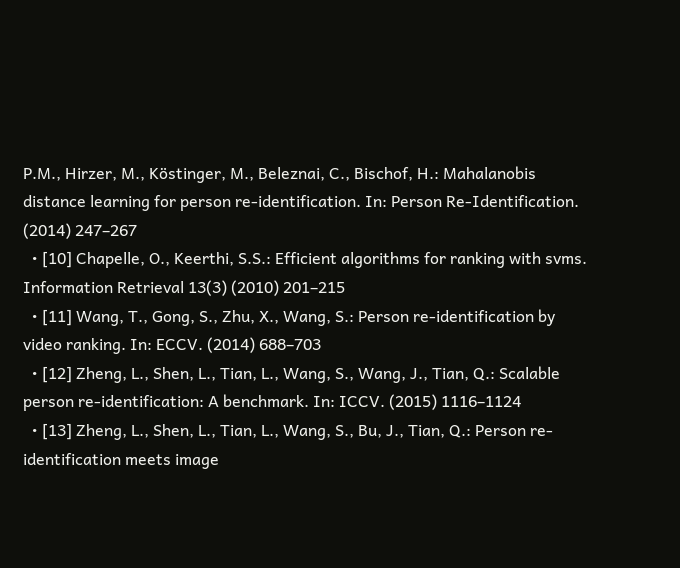P.M., Hirzer, M., Köstinger, M., Beleznai, C., Bischof, H.: Mahalanobis distance learning for person re-identification. In: Person Re-Identification. (2014) 247–267
  • [10] Chapelle, O., Keerthi, S.S.: Efficient algorithms for ranking with svms. Information Retrieval 13(3) (2010) 201–215
  • [11] Wang, T., Gong, S., Zhu, X., Wang, S.: Person re-identification by video ranking. In: ECCV. (2014) 688–703
  • [12] Zheng, L., Shen, L., Tian, L., Wang, S., Wang, J., Tian, Q.: Scalable person re-identification: A benchmark. In: ICCV. (2015) 1116–1124
  • [13] Zheng, L., Shen, L., Tian, L., Wang, S., Bu, J., Tian, Q.: Person re-identification meets image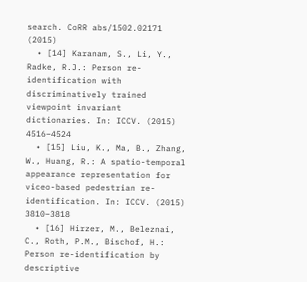search. CoRR abs/1502.02171 (2015)
  • [14] Karanam, S., Li, Y., Radke, R.J.: Person re-identification with discriminatively trained viewpoint invariant dictionaries. In: ICCV. (2015) 4516–4524
  • [15] Liu, K., Ma, B., Zhang, W., Huang, R.: A spatio-temporal appearance representation for viceo-based pedestrian re-identification. In: ICCV. (2015) 3810–3818
  • [16] Hirzer, M., Beleznai, C., Roth, P.M., Bischof, H.: Person re-identification by descriptive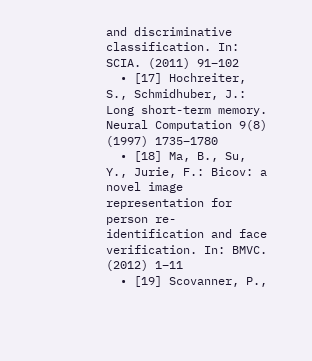and discriminative classification. In: SCIA. (2011) 91–102
  • [17] Hochreiter, S., Schmidhuber, J.: Long short-term memory. Neural Computation 9(8) (1997) 1735–1780
  • [18] Ma, B., Su, Y., Jurie, F.: Bicov: a novel image representation for person re-identification and face verification. In: BMVC. (2012) 1–11
  • [19] Scovanner, P.,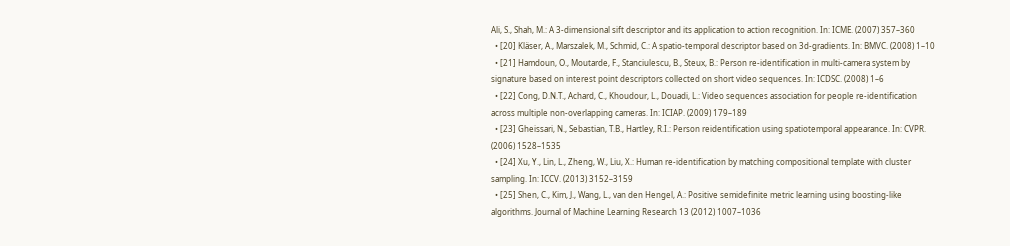Ali, S., Shah, M.: A 3-dimensional sift descriptor and its application to action recognition. In: ICME. (2007) 357–360
  • [20] Kläser, A., Marszalek, M., Schmid, C.: A spatio-temporal descriptor based on 3d-gradients. In: BMVC. (2008) 1–10
  • [21] Hamdoun, O., Moutarde, F., Stanciulescu, B., Steux, B.: Person re-identification in multi-camera system by signature based on interest point descriptors collected on short video sequences. In: ICDSC. (2008) 1–6
  • [22] Cong, D.N.T., Achard, C., Khoudour, L., Douadi, L.: Video sequences association for people re-identification across multiple non-overlapping cameras. In: ICIAP. (2009) 179–189
  • [23] Gheissari, N., Sebastian, T.B., Hartley, R.I.: Person reidentification using spatiotemporal appearance. In: CVPR. (2006) 1528–1535
  • [24] Xu, Y., Lin, L., Zheng, W., Liu, X.: Human re-identification by matching compositional template with cluster sampling. In: ICCV. (2013) 3152–3159
  • [25] Shen, C., Kim, J., Wang, L., van den Hengel, A.: Positive semidefinite metric learning using boosting-like algorithms. Journal of Machine Learning Research 13 (2012) 1007–1036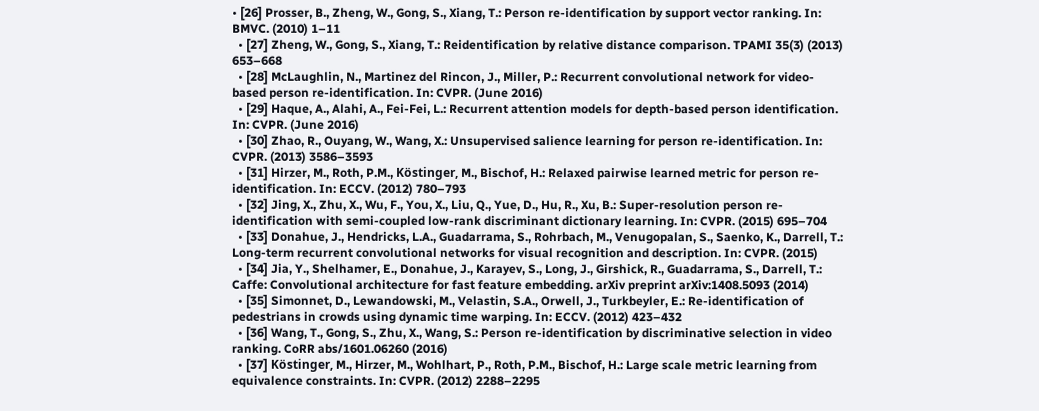• [26] Prosser, B., Zheng, W., Gong, S., Xiang, T.: Person re-identification by support vector ranking. In: BMVC. (2010) 1–11
  • [27] Zheng, W., Gong, S., Xiang, T.: Reidentification by relative distance comparison. TPAMI 35(3) (2013) 653–668
  • [28] McLaughlin, N., Martinez del Rincon, J., Miller, P.: Recurrent convolutional network for video-based person re-identification. In: CVPR. (June 2016)
  • [29] Haque, A., Alahi, A., Fei-Fei, L.: Recurrent attention models for depth-based person identification. In: CVPR. (June 2016)
  • [30] Zhao, R., Ouyang, W., Wang, X.: Unsupervised salience learning for person re-identification. In: CVPR. (2013) 3586–3593
  • [31] Hirzer, M., Roth, P.M., Köstinger, M., Bischof, H.: Relaxed pairwise learned metric for person re-identification. In: ECCV. (2012) 780–793
  • [32] Jing, X., Zhu, X., Wu, F., You, X., Liu, Q., Yue, D., Hu, R., Xu, B.: Super-resolution person re-identification with semi-coupled low-rank discriminant dictionary learning. In: CVPR. (2015) 695–704
  • [33] Donahue, J., Hendricks, L.A., Guadarrama, S., Rohrbach, M., Venugopalan, S., Saenko, K., Darrell, T.: Long-term recurrent convolutional networks for visual recognition and description. In: CVPR. (2015)
  • [34] Jia, Y., Shelhamer, E., Donahue, J., Karayev, S., Long, J., Girshick, R., Guadarrama, S., Darrell, T.: Caffe: Convolutional architecture for fast feature embedding. arXiv preprint arXiv:1408.5093 (2014)
  • [35] Simonnet, D., Lewandowski, M., Velastin, S.A., Orwell, J., Turkbeyler, E.: Re-identification of pedestrians in crowds using dynamic time warping. In: ECCV. (2012) 423–432
  • [36] Wang, T., Gong, S., Zhu, X., Wang, S.: Person re-identification by discriminative selection in video ranking. CoRR abs/1601.06260 (2016)
  • [37] Köstinger, M., Hirzer, M., Wohlhart, P., Roth, P.M., Bischof, H.: Large scale metric learning from equivalence constraints. In: CVPR. (2012) 2288–2295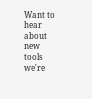Want to hear about new tools we're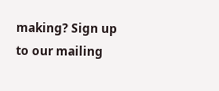making? Sign up to our mailing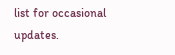list for occasional updates.